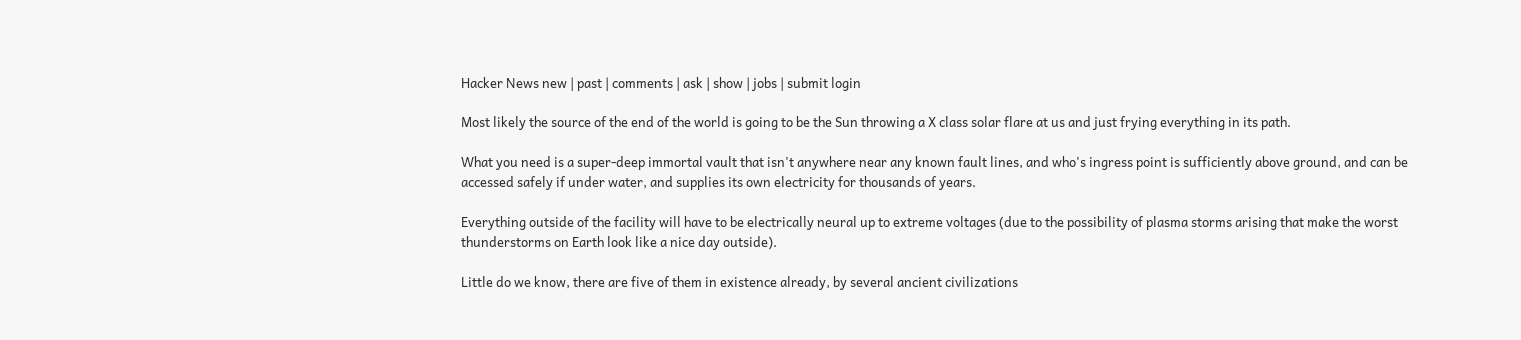Hacker News new | past | comments | ask | show | jobs | submit login

Most likely the source of the end of the world is going to be the Sun throwing a X class solar flare at us and just frying everything in its path.

What you need is a super-deep immortal vault that isn't anywhere near any known fault lines, and who's ingress point is sufficiently above ground, and can be accessed safely if under water, and supplies its own electricity for thousands of years.

Everything outside of the facility will have to be electrically neural up to extreme voltages (due to the possibility of plasma storms arising that make the worst thunderstorms on Earth look like a nice day outside).

Little do we know, there are five of them in existence already, by several ancient civilizations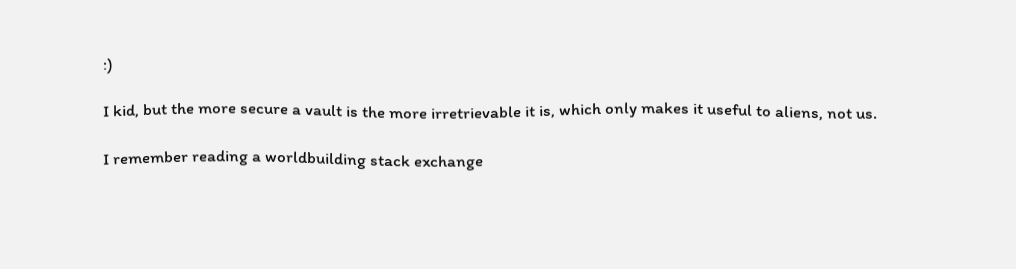:)

I kid, but the more secure a vault is the more irretrievable it is, which only makes it useful to aliens, not us.

I remember reading a worldbuilding stack exchange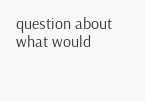question about what would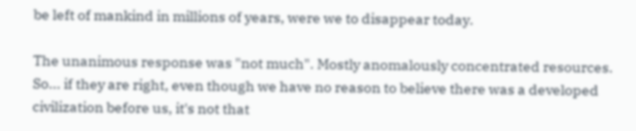be left of mankind in millions of years, were we to disappear today.

The unanimous response was "not much". Mostly anomalously concentrated resources. So... if they are right, even though we have no reason to believe there was a developed civilization before us, it's not that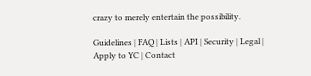crazy to merely entertain the possibility.

Guidelines | FAQ | Lists | API | Security | Legal | Apply to YC | Contact